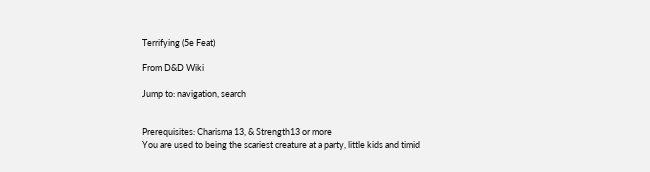Terrifying (5e Feat)

From D&D Wiki

Jump to: navigation, search


Prerequisites: Charisma 13, & Strength13 or more
You are used to being the scariest creature at a party, little kids and timid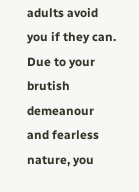adults avoid you if they can. Due to your brutish demeanour and fearless nature, you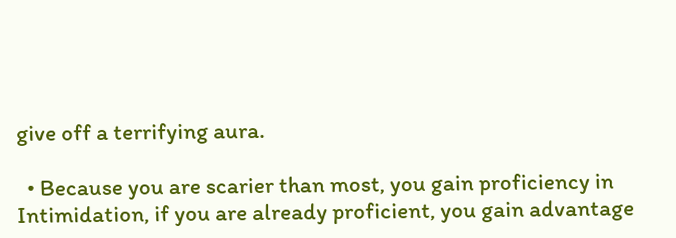give off a terrifying aura.

  • Because you are scarier than most, you gain proficiency in Intimidation, if you are already proficient, you gain advantage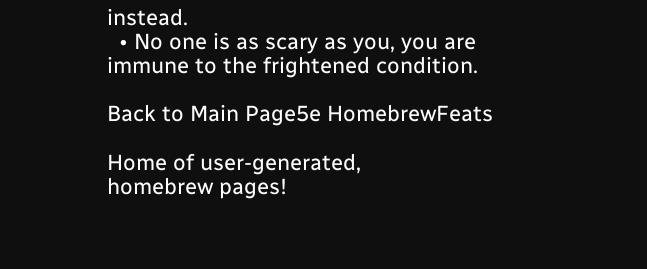instead.
  • No one is as scary as you, you are immune to the frightened condition.

Back to Main Page5e HomebrewFeats

Home of user-generated,
homebrew pages!